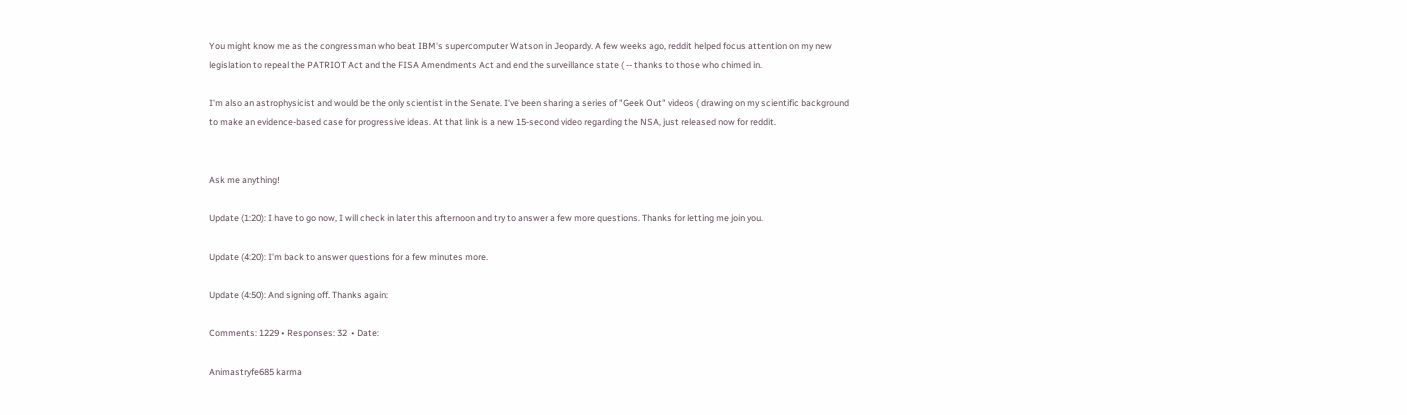You might know me as the congressman who beat IBM's supercomputer Watson in Jeopardy. A few weeks ago, reddit helped focus attention on my new legislation to repeal the PATRIOT Act and the FISA Amendments Act and end the surveillance state ( -- thanks to those who chimed in.

I'm also an astrophysicist and would be the only scientist in the Senate. I've been sharing a series of "Geek Out" videos ( drawing on my scientific background to make an evidence-based case for progressive ideas. At that link is a new 15-second video regarding the NSA, just released now for reddit.


Ask me anything!

Update (1:20): I have to go now, I will check in later this afternoon and try to answer a few more questions. Thanks for letting me join you.

Update (4:20): I'm back to answer questions for a few minutes more.

Update (4:50): And signing off. Thanks again:

Comments: 1229 • Responses: 32  • Date:

Animastryfe685 karma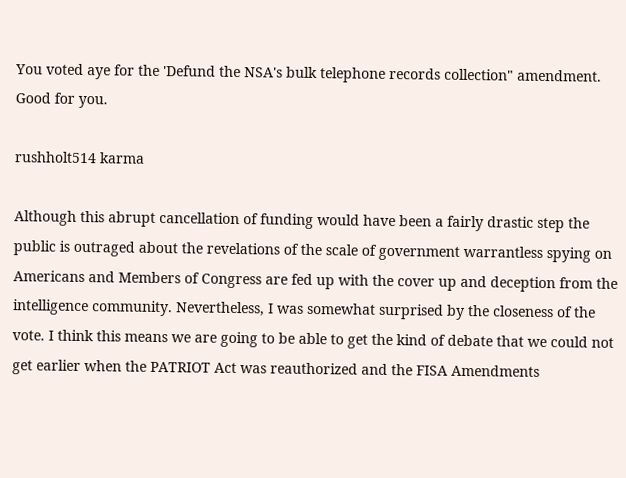You voted aye for the 'Defund the NSA's bulk telephone records collection" amendment. Good for you.

rushholt514 karma

Although this abrupt cancellation of funding would have been a fairly drastic step the public is outraged about the revelations of the scale of government warrantless spying on Americans and Members of Congress are fed up with the cover up and deception from the intelligence community. Nevertheless, I was somewhat surprised by the closeness of the vote. I think this means we are going to be able to get the kind of debate that we could not get earlier when the PATRIOT Act was reauthorized and the FISA Amendments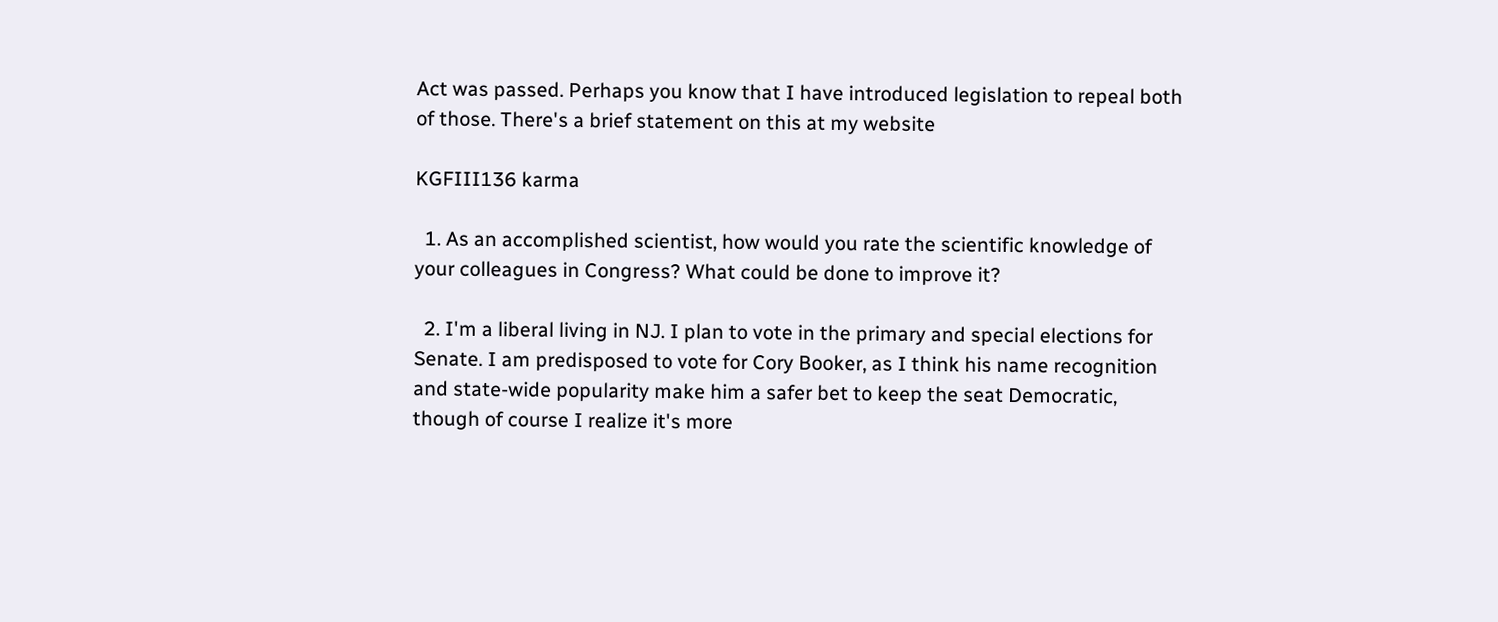Act was passed. Perhaps you know that I have introduced legislation to repeal both of those. There's a brief statement on this at my website

KGFIII136 karma

  1. As an accomplished scientist, how would you rate the scientific knowledge of your colleagues in Congress? What could be done to improve it?

  2. I'm a liberal living in NJ. I plan to vote in the primary and special elections for Senate. I am predisposed to vote for Cory Booker, as I think his name recognition and state-wide popularity make him a safer bet to keep the seat Democratic, though of course I realize it's more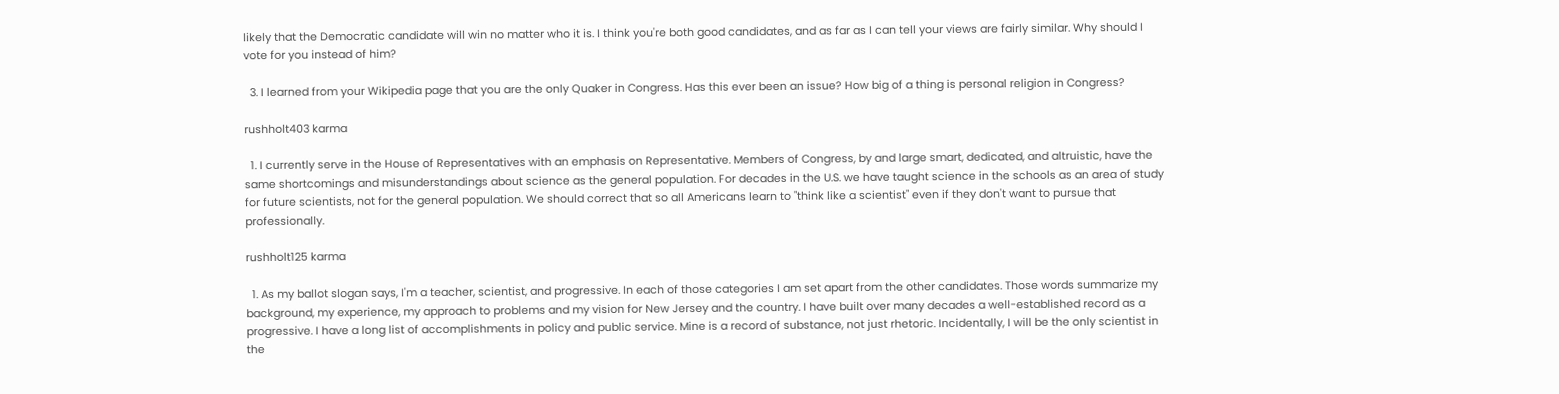likely that the Democratic candidate will win no matter who it is. I think you're both good candidates, and as far as I can tell your views are fairly similar. Why should I vote for you instead of him?

  3. I learned from your Wikipedia page that you are the only Quaker in Congress. Has this ever been an issue? How big of a thing is personal religion in Congress?

rushholt403 karma

  1. I currently serve in the House of Representatives with an emphasis on Representative. Members of Congress, by and large smart, dedicated, and altruistic, have the same shortcomings and misunderstandings about science as the general population. For decades in the U.S. we have taught science in the schools as an area of study for future scientists, not for the general population. We should correct that so all Americans learn to "think like a scientist" even if they don't want to pursue that professionally.

rushholt125 karma

  1. As my ballot slogan says, I'm a teacher, scientist, and progressive. In each of those categories I am set apart from the other candidates. Those words summarize my background, my experience, my approach to problems and my vision for New Jersey and the country. I have built over many decades a well-established record as a progressive. I have a long list of accomplishments in policy and public service. Mine is a record of substance, not just rhetoric. Incidentally, I will be the only scientist in the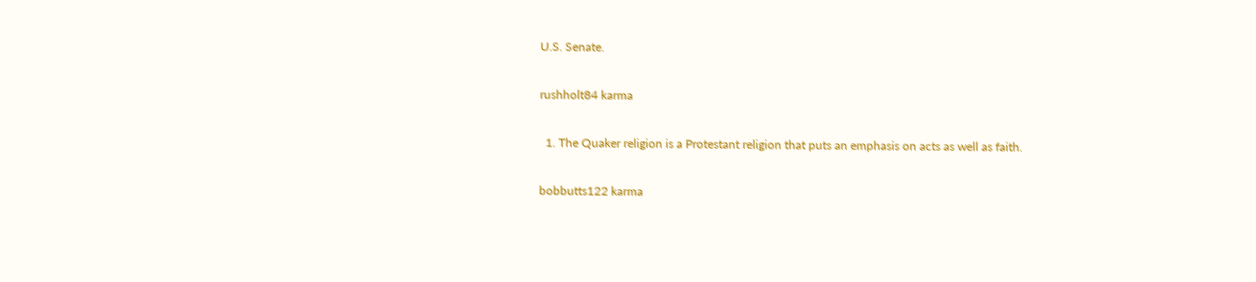U.S. Senate.

rushholt84 karma

  1. The Quaker religion is a Protestant religion that puts an emphasis on acts as well as faith.

bobbutts122 karma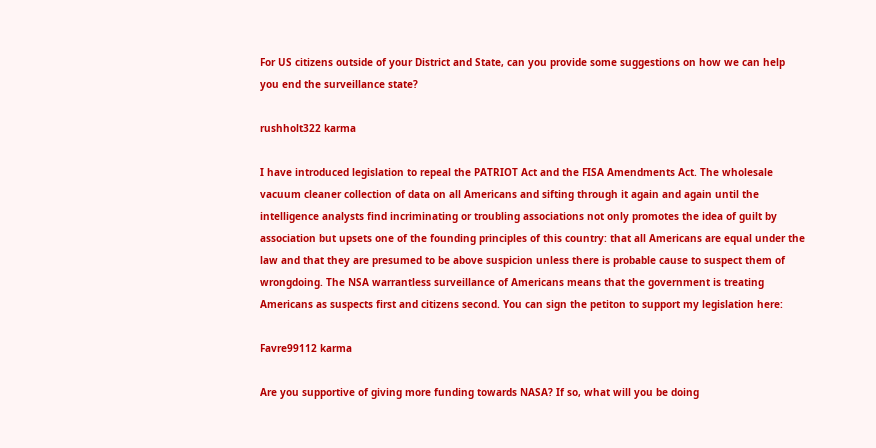For US citizens outside of your District and State, can you provide some suggestions on how we can help you end the surveillance state?

rushholt322 karma

I have introduced legislation to repeal the PATRIOT Act and the FISA Amendments Act. The wholesale vacuum cleaner collection of data on all Americans and sifting through it again and again until the intelligence analysts find incriminating or troubling associations not only promotes the idea of guilt by association but upsets one of the founding principles of this country: that all Americans are equal under the law and that they are presumed to be above suspicion unless there is probable cause to suspect them of wrongdoing. The NSA warrantless surveillance of Americans means that the government is treating Americans as suspects first and citizens second. You can sign the petiton to support my legislation here:

Favre99112 karma

Are you supportive of giving more funding towards NASA? If so, what will you be doing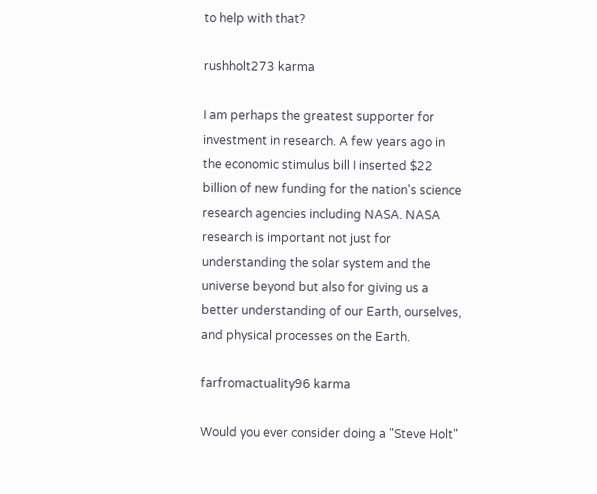to help with that?

rushholt273 karma

I am perhaps the greatest supporter for investment in research. A few years ago in the economic stimulus bill I inserted $22 billion of new funding for the nation's science research agencies including NASA. NASA research is important not just for understanding the solar system and the universe beyond but also for giving us a better understanding of our Earth, ourselves, and physical processes on the Earth.

farfromactuality96 karma

Would you ever consider doing a "Steve Holt"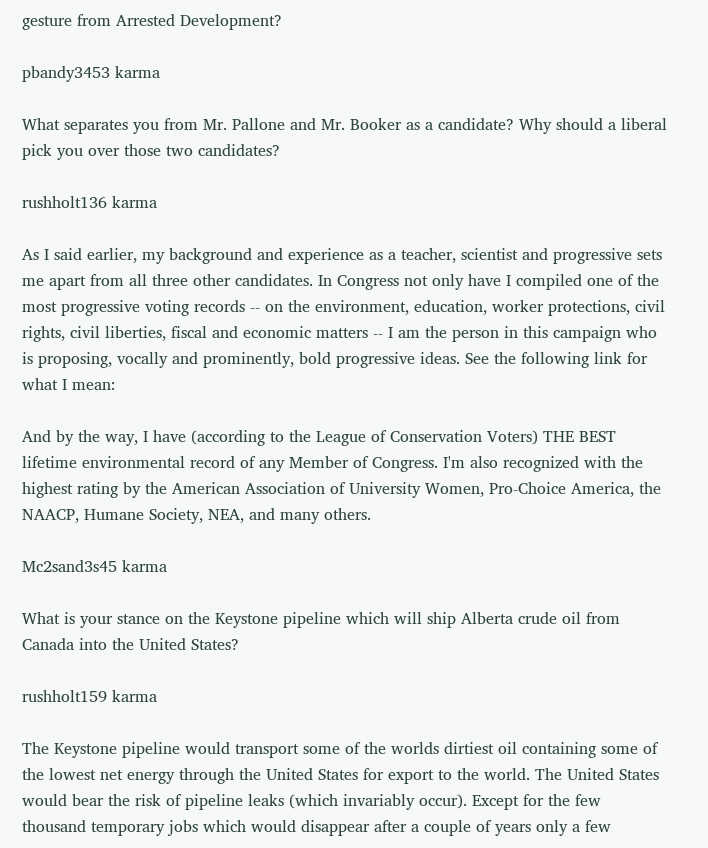gesture from Arrested Development?

pbandy3453 karma

What separates you from Mr. Pallone and Mr. Booker as a candidate? Why should a liberal pick you over those two candidates?

rushholt136 karma

As I said earlier, my background and experience as a teacher, scientist and progressive sets me apart from all three other candidates. In Congress not only have I compiled one of the most progressive voting records -- on the environment, education, worker protections, civil rights, civil liberties, fiscal and economic matters -- I am the person in this campaign who is proposing, vocally and prominently, bold progressive ideas. See the following link for what I mean:

And by the way, I have (according to the League of Conservation Voters) THE BEST lifetime environmental record of any Member of Congress. I'm also recognized with the highest rating by the American Association of University Women, Pro-Choice America, the NAACP, Humane Society, NEA, and many others.

Mc2sand3s45 karma

What is your stance on the Keystone pipeline which will ship Alberta crude oil from Canada into the United States?

rushholt159 karma

The Keystone pipeline would transport some of the worlds dirtiest oil containing some of the lowest net energy through the United States for export to the world. The United States would bear the risk of pipeline leaks (which invariably occur). Except for the few thousand temporary jobs which would disappear after a couple of years only a few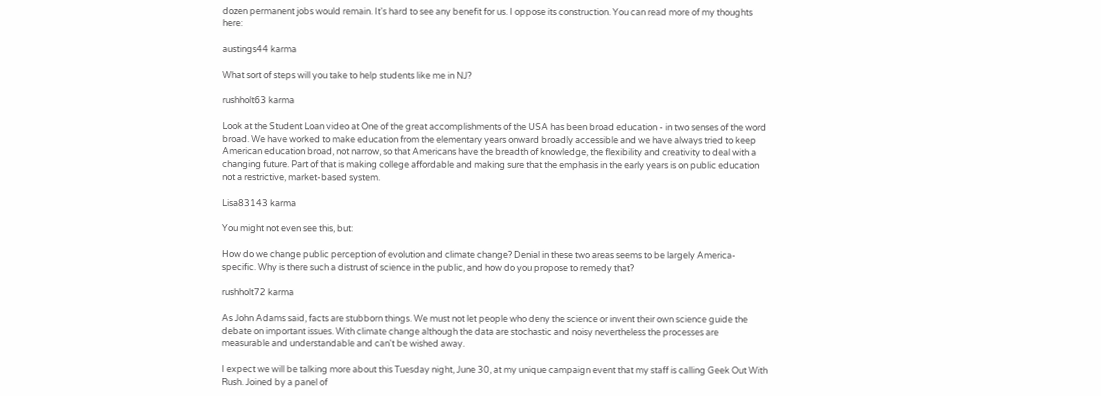dozen permanent jobs would remain. It's hard to see any benefit for us. I oppose its construction. You can read more of my thoughts here:

austings44 karma

What sort of steps will you take to help students like me in NJ?

rushholt63 karma

Look at the Student Loan video at One of the great accomplishments of the USA has been broad education - in two senses of the word broad. We have worked to make education from the elementary years onward broadly accessible and we have always tried to keep American education broad, not narrow, so that Americans have the breadth of knowledge, the flexibility and creativity to deal with a changing future. Part of that is making college affordable and making sure that the emphasis in the early years is on public education not a restrictive, market-based system.

Lisa83143 karma

You might not even see this, but:

How do we change public perception of evolution and climate change? Denial in these two areas seems to be largely America-specific. Why is there such a distrust of science in the public, and how do you propose to remedy that?

rushholt72 karma

As John Adams said, facts are stubborn things. We must not let people who deny the science or invent their own science guide the debate on important issues. With climate change although the data are stochastic and noisy nevertheless the processes are measurable and understandable and can't be wished away.

I expect we will be talking more about this Tuesday night, June 30, at my unique campaign event that my staff is calling Geek Out With Rush. Joined by a panel of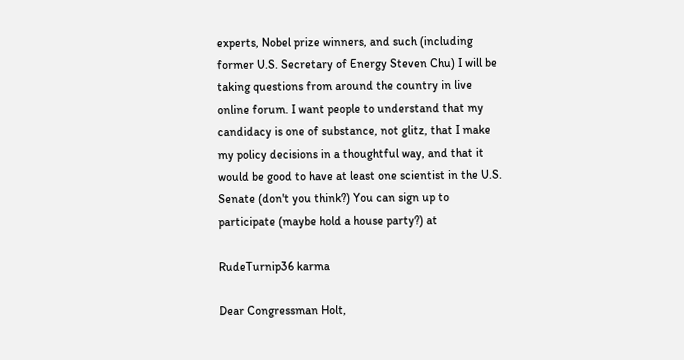experts, Nobel prize winners, and such (including former U.S. Secretary of Energy Steven Chu) I will be taking questions from around the country in live online forum. I want people to understand that my candidacy is one of substance, not glitz, that I make my policy decisions in a thoughtful way, and that it would be good to have at least one scientist in the U.S. Senate (don't you think?) You can sign up to participate (maybe hold a house party?) at

RudeTurnip36 karma

Dear Congressman Holt,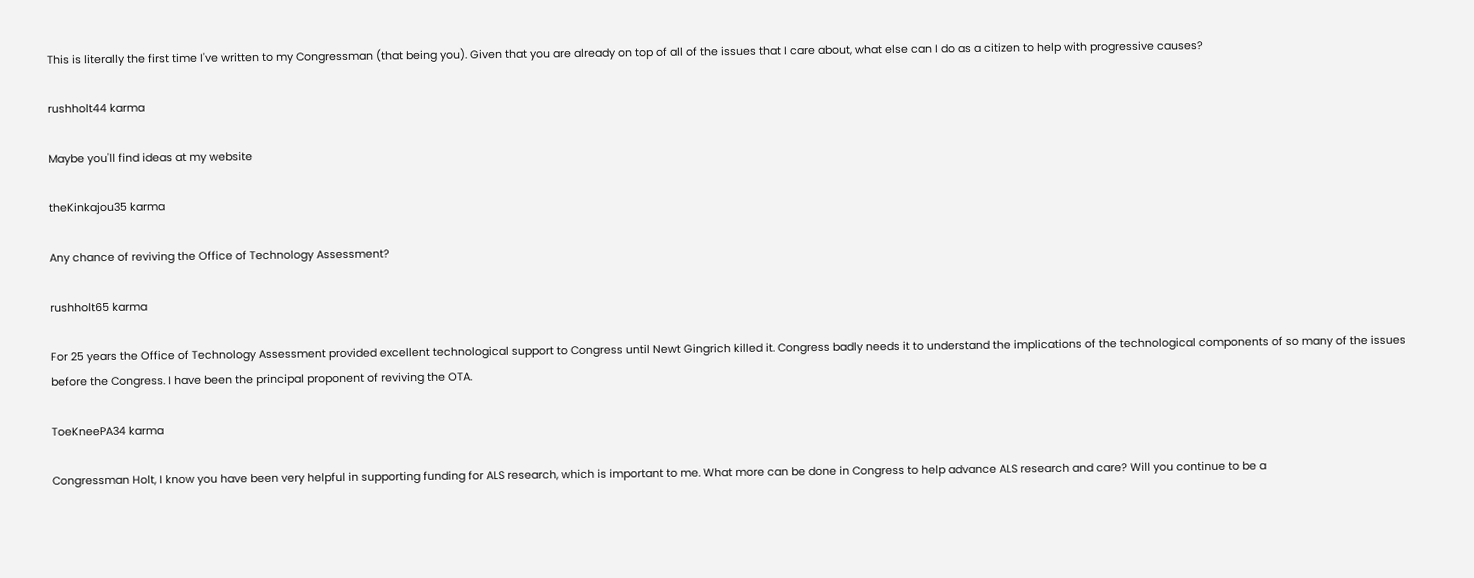This is literally the first time I've written to my Congressman (that being you). Given that you are already on top of all of the issues that I care about, what else can I do as a citizen to help with progressive causes?

rushholt44 karma

Maybe you'll find ideas at my website

theKinkajou35 karma

Any chance of reviving the Office of Technology Assessment?

rushholt65 karma

For 25 years the Office of Technology Assessment provided excellent technological support to Congress until Newt Gingrich killed it. Congress badly needs it to understand the implications of the technological components of so many of the issues before the Congress. I have been the principal proponent of reviving the OTA.

ToeKneePA34 karma

Congressman Holt, I know you have been very helpful in supporting funding for ALS research, which is important to me. What more can be done in Congress to help advance ALS research and care? Will you continue to be a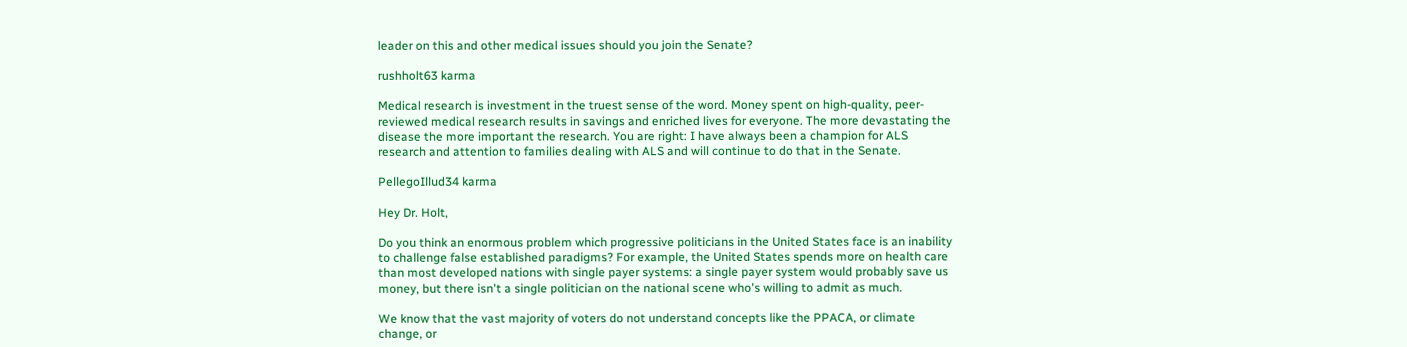leader on this and other medical issues should you join the Senate?

rushholt63 karma

Medical research is investment in the truest sense of the word. Money spent on high-quality, peer-reviewed medical research results in savings and enriched lives for everyone. The more devastating the disease the more important the research. You are right: I have always been a champion for ALS research and attention to families dealing with ALS and will continue to do that in the Senate.

PellegoIllud34 karma

Hey Dr. Holt,

Do you think an enormous problem which progressive politicians in the United States face is an inability to challenge false established paradigms? For example, the United States spends more on health care than most developed nations with single payer systems: a single payer system would probably save us money, but there isn't a single politician on the national scene who's willing to admit as much.

We know that the vast majority of voters do not understand concepts like the PPACA, or climate change, or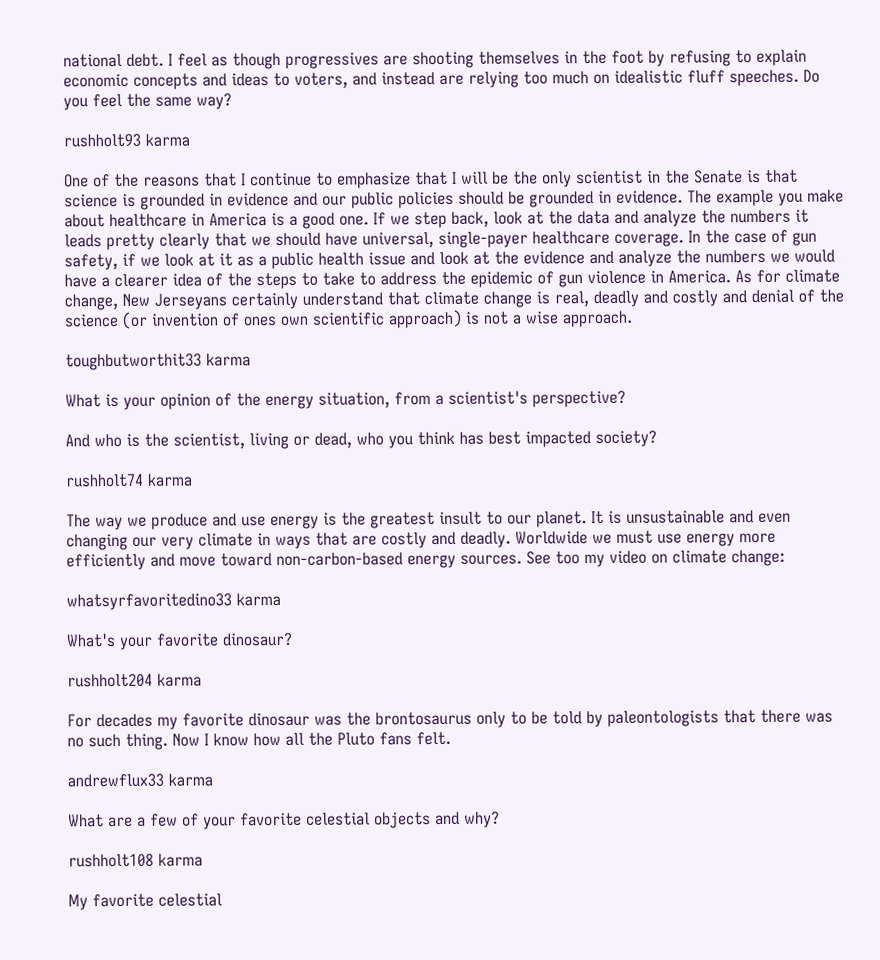national debt. I feel as though progressives are shooting themselves in the foot by refusing to explain economic concepts and ideas to voters, and instead are relying too much on idealistic fluff speeches. Do you feel the same way?

rushholt93 karma

One of the reasons that I continue to emphasize that I will be the only scientist in the Senate is that science is grounded in evidence and our public policies should be grounded in evidence. The example you make about healthcare in America is a good one. If we step back, look at the data and analyze the numbers it leads pretty clearly that we should have universal, single-payer healthcare coverage. In the case of gun safety, if we look at it as a public health issue and look at the evidence and analyze the numbers we would have a clearer idea of the steps to take to address the epidemic of gun violence in America. As for climate change, New Jerseyans certainly understand that climate change is real, deadly and costly and denial of the science (or invention of ones own scientific approach) is not a wise approach.

toughbutworthit33 karma

What is your opinion of the energy situation, from a scientist's perspective?

And who is the scientist, living or dead, who you think has best impacted society?

rushholt74 karma

The way we produce and use energy is the greatest insult to our planet. It is unsustainable and even changing our very climate in ways that are costly and deadly. Worldwide we must use energy more efficiently and move toward non-carbon-based energy sources. See too my video on climate change:

whatsyrfavoritedino33 karma

What's your favorite dinosaur?

rushholt204 karma

For decades my favorite dinosaur was the brontosaurus only to be told by paleontologists that there was no such thing. Now I know how all the Pluto fans felt.

andrewflux33 karma

What are a few of your favorite celestial objects and why?

rushholt108 karma

My favorite celestial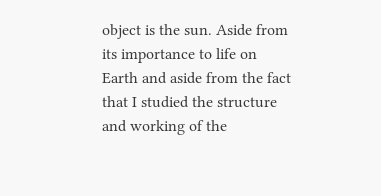object is the sun. Aside from its importance to life on Earth and aside from the fact that I studied the structure and working of the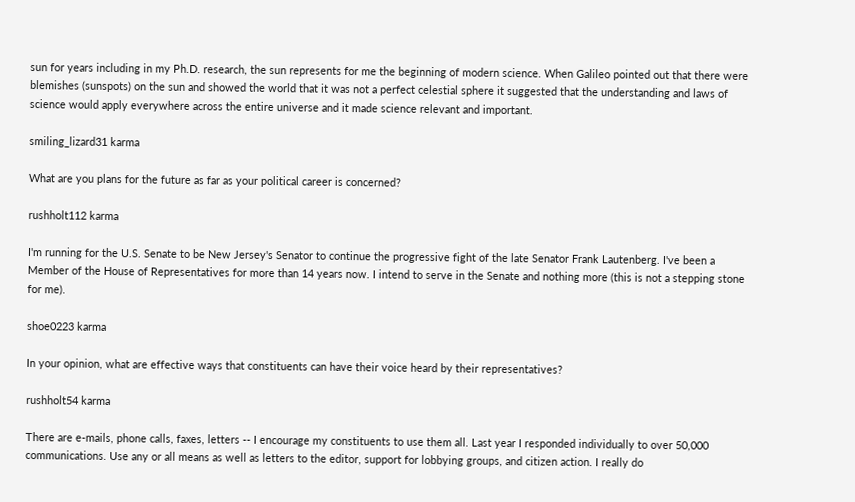sun for years including in my Ph.D. research, the sun represents for me the beginning of modern science. When Galileo pointed out that there were blemishes (sunspots) on the sun and showed the world that it was not a perfect celestial sphere it suggested that the understanding and laws of science would apply everywhere across the entire universe and it made science relevant and important.

smiling_lizard31 karma

What are you plans for the future as far as your political career is concerned?

rushholt112 karma

I'm running for the U.S. Senate to be New Jersey's Senator to continue the progressive fight of the late Senator Frank Lautenberg. I've been a Member of the House of Representatives for more than 14 years now. I intend to serve in the Senate and nothing more (this is not a stepping stone for me).

shoe0223 karma

In your opinion, what are effective ways that constituents can have their voice heard by their representatives?

rushholt54 karma

There are e-mails, phone calls, faxes, letters -- I encourage my constituents to use them all. Last year I responded individually to over 50,000 communications. Use any or all means as well as letters to the editor, support for lobbying groups, and citizen action. I really do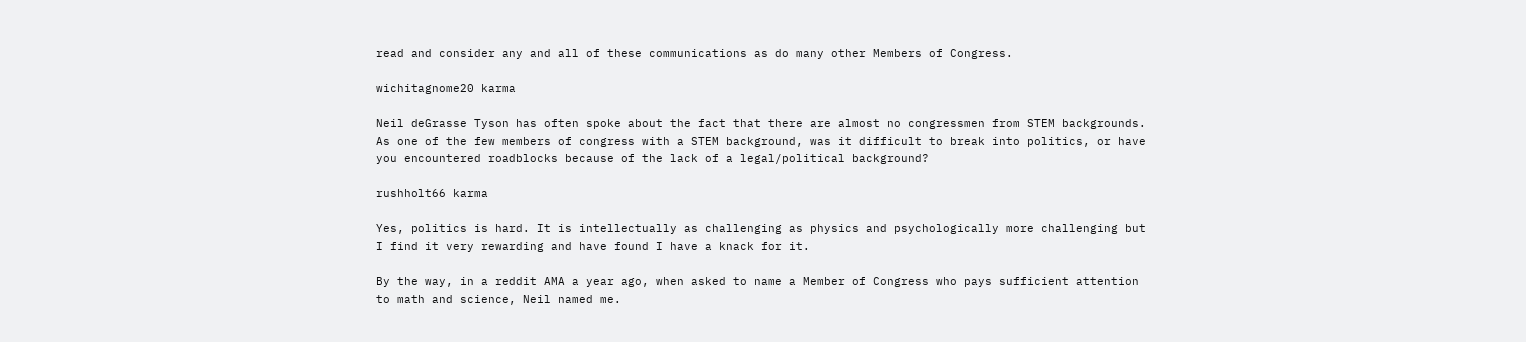read and consider any and all of these communications as do many other Members of Congress.

wichitagnome20 karma

Neil deGrasse Tyson has often spoke about the fact that there are almost no congressmen from STEM backgrounds. As one of the few members of congress with a STEM background, was it difficult to break into politics, or have you encountered roadblocks because of the lack of a legal/political background?

rushholt66 karma

Yes, politics is hard. It is intellectually as challenging as physics and psychologically more challenging but I find it very rewarding and have found I have a knack for it.

By the way, in a reddit AMA a year ago, when asked to name a Member of Congress who pays sufficient attention to math and science, Neil named me.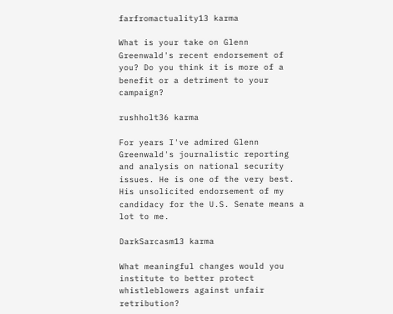farfromactuality13 karma

What is your take on Glenn Greenwald's recent endorsement of you? Do you think it is more of a benefit or a detriment to your campaign?

rushholt36 karma

For years I've admired Glenn Greenwald's journalistic reporting and analysis on national security issues. He is one of the very best. His unsolicited endorsement of my candidacy for the U.S. Senate means a lot to me.

DarkSarcasm13 karma

What meaningful changes would you institute to better protect whistleblowers against unfair retribution?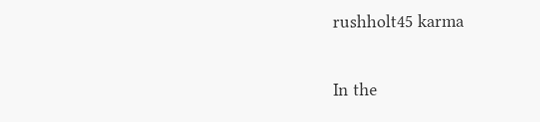rushholt45 karma

In the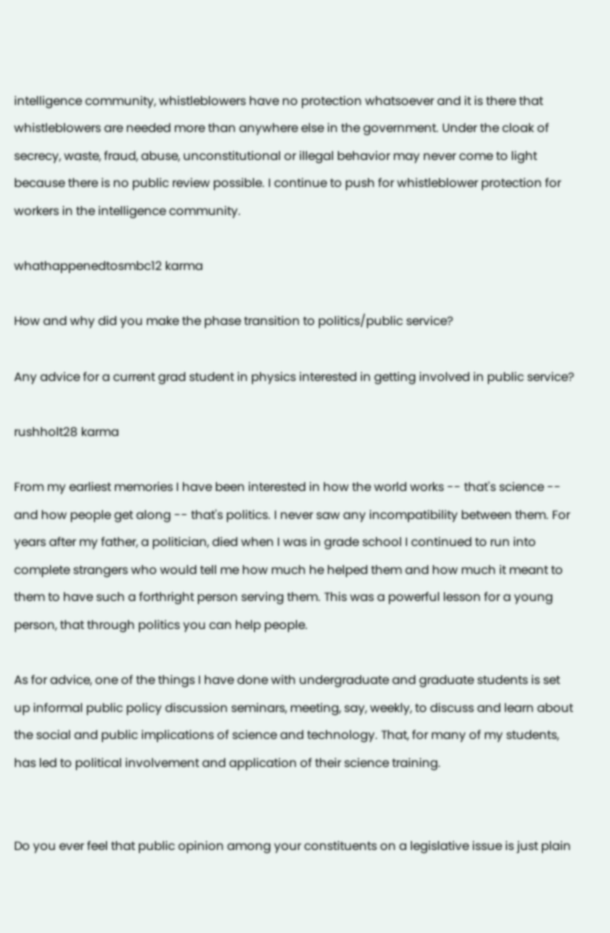intelligence community, whistleblowers have no protection whatsoever and it is there that whistleblowers are needed more than anywhere else in the government. Under the cloak of secrecy, waste, fraud, abuse, unconstitutional or illegal behavior may never come to light because there is no public review possible. I continue to push for whistleblower protection for workers in the intelligence community.

whathappenedtosmbc12 karma

How and why did you make the phase transition to politics/public service?

Any advice for a current grad student in physics interested in getting involved in public service?

rushholt28 karma

From my earliest memories I have been interested in how the world works -- that's science -- and how people get along -- that's politics. I never saw any incompatibility between them. For years after my father, a politician, died when I was in grade school I continued to run into complete strangers who would tell me how much he helped them and how much it meant to them to have such a forthright person serving them. This was a powerful lesson for a young person, that through politics you can help people.

As for advice, one of the things I have done with undergraduate and graduate students is set up informal public policy discussion seminars, meeting, say, weekly, to discuss and learn about the social and public implications of science and technology. That, for many of my students, has led to political involvement and application of their science training.


Do you ever feel that public opinion among your constituents on a legislative issue is just plain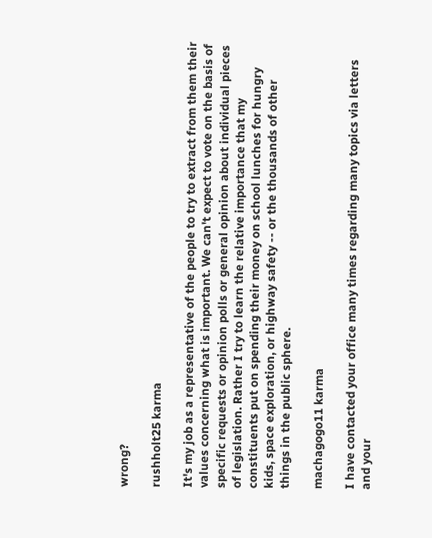wrong?

rushholt25 karma

It's my job as a representative of the people to try to extract from them their values concerning what is important. We can't expect to vote on the basis of specific requests or opinion polls or general opinion about individual pieces of legislation. Rather I try to learn the relative importance that my constituents put on spending their money on school lunches for hungry kids, space exploration, or highway safety -- or the thousands of other things in the public sphere.

machagogo11 karma

I have contacted your office many times regarding many topics via letters and your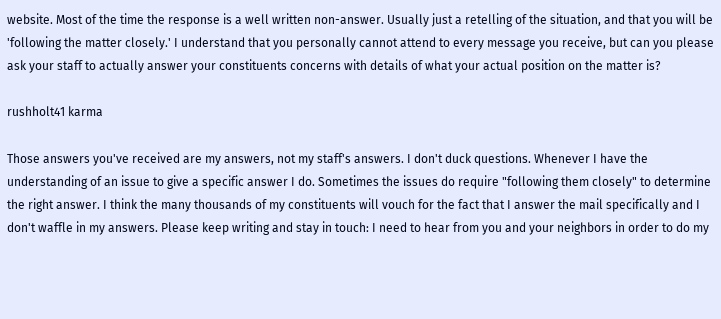website. Most of the time the response is a well written non-answer. Usually just a retelling of the situation, and that you will be 'following the matter closely.' I understand that you personally cannot attend to every message you receive, but can you please ask your staff to actually answer your constituents concerns with details of what your actual position on the matter is?

rushholt41 karma

Those answers you've received are my answers, not my staff's answers. I don't duck questions. Whenever I have the understanding of an issue to give a specific answer I do. Sometimes the issues do require "following them closely" to determine the right answer. I think the many thousands of my constituents will vouch for the fact that I answer the mail specifically and I don't waffle in my answers. Please keep writing and stay in touch: I need to hear from you and your neighbors in order to do my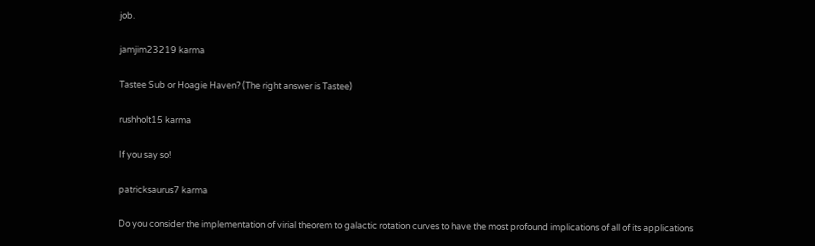job.

jamjim23219 karma

Tastee Sub or Hoagie Haven? (The right answer is Tastee)

rushholt15 karma

If you say so!

patricksaurus7 karma

Do you consider the implementation of virial theorem to galactic rotation curves to have the most profound implications of all of its applications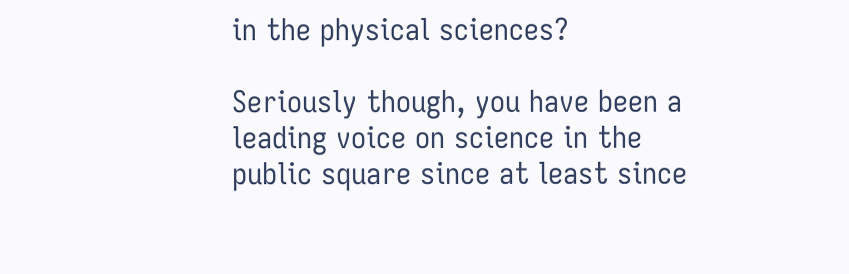in the physical sciences?

Seriously though, you have been a leading voice on science in the public square since at least since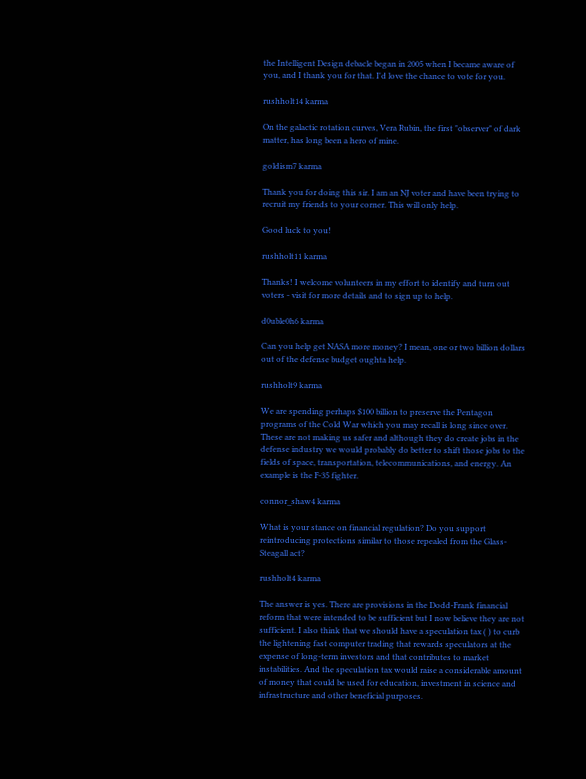the Intelligent Design debacle began in 2005 when I became aware of you, and I thank you for that. I'd love the chance to vote for you.

rushholt14 karma

On the galactic rotation curves, Vera Rubin, the first "observer" of dark matter, has long been a hero of mine.

goldism7 karma

Thank you for doing this sir. I am an NJ voter and have been trying to recruit my friends to your corner. This will only help.

Good luck to you!

rushholt11 karma

Thanks! I welcome volunteers in my effort to identify and turn out voters - visit for more details and to sign up to help.

d0uble0h6 karma

Can you help get NASA more money? I mean, one or two billion dollars out of the defense budget oughta help.

rushholt9 karma

We are spending perhaps $100 billion to preserve the Pentagon programs of the Cold War which you may recall is long since over. These are not making us safer and although they do create jobs in the defense industry we would probably do better to shift those jobs to the fields of space, transportation, telecommunications, and energy. An example is the F-35 fighter.

connor_shaw4 karma

What is your stance on financial regulation? Do you support reintroducing protections similar to those repealed from the Glass-Steagall act?

rushholt4 karma

The answer is yes. There are provisions in the Dodd-Frank financial reform that were intended to be sufficient but I now believe they are not sufficient. I also think that we should have a speculation tax ( ) to curb the lightening fast computer trading that rewards speculators at the expense of long-term investors and that contributes to market instabilities. And the speculation tax would raise a considerable amount of money that could be used for education, investment in science and infrastructure and other beneficial purposes.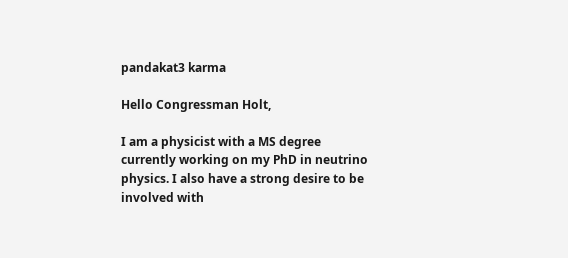pandakat3 karma

Hello Congressman Holt,

I am a physicist with a MS degree currently working on my PhD in neutrino physics. I also have a strong desire to be involved with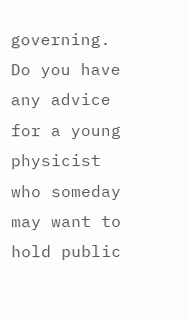governing. Do you have any advice for a young physicist who someday may want to hold public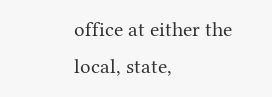office at either the local, state,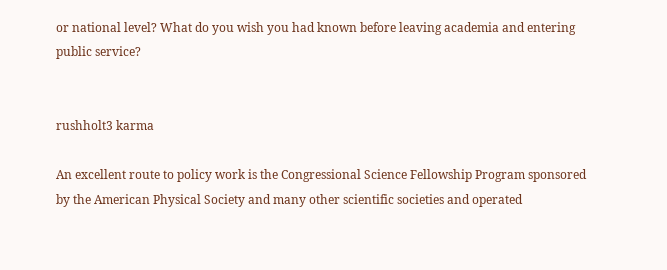or national level? What do you wish you had known before leaving academia and entering public service?


rushholt3 karma

An excellent route to policy work is the Congressional Science Fellowship Program sponsored by the American Physical Society and many other scientific societies and operated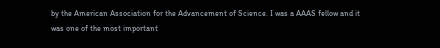by the American Association for the Advancement of Science. I was a AAAS fellow and it was one of the most important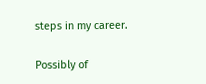steps in my career.

Possibly of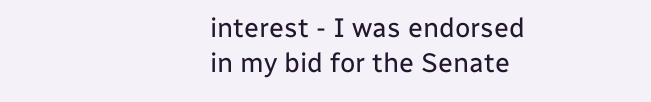interest - I was endorsed in my bid for the Senate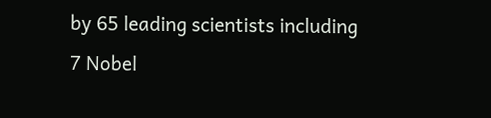by 65 leading scientists including 7 Nobel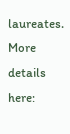laureates. More details here: